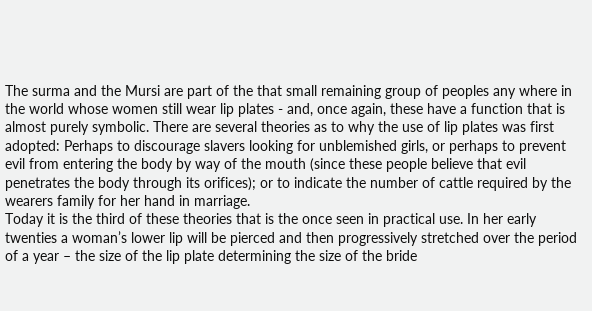The surma and the Mursi are part of the that small remaining group of peoples any where in the world whose women still wear lip plates - and, once again, these have a function that is almost purely symbolic. There are several theories as to why the use of lip plates was first adopted: Perhaps to discourage slavers looking for unblemished girls, or perhaps to prevent evil from entering the body by way of the mouth (since these people believe that evil penetrates the body through its orifices); or to indicate the number of cattle required by the wearers family for her hand in marriage.
Today it is the third of these theories that is the once seen in practical use. In her early twenties a woman’s lower lip will be pierced and then progressively stretched over the period of a year – the size of the lip plate determining the size of the bride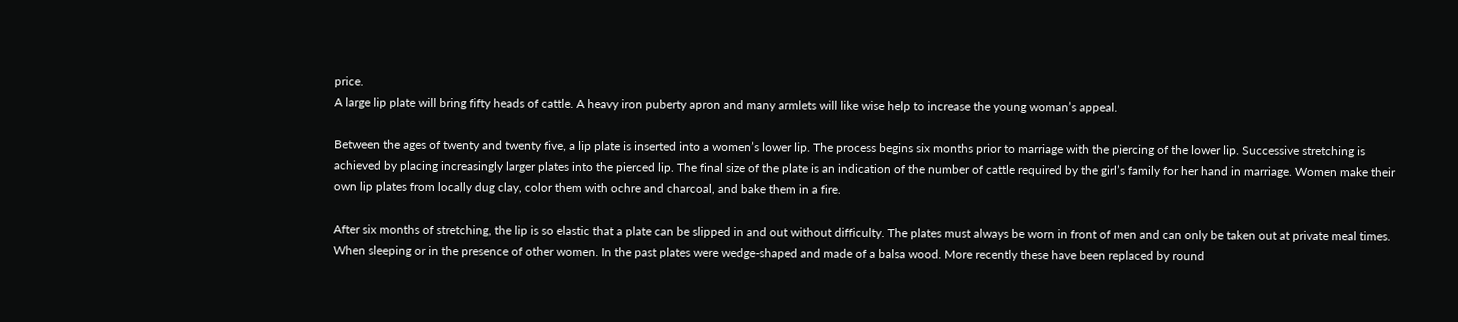price.
A large lip plate will bring fifty heads of cattle. A heavy iron puberty apron and many armlets will like wise help to increase the young woman’s appeal.

Between the ages of twenty and twenty five, a lip plate is inserted into a women’s lower lip. The process begins six months prior to marriage with the piercing of the lower lip. Successive stretching is achieved by placing increasingly larger plates into the pierced lip. The final size of the plate is an indication of the number of cattle required by the girl’s family for her hand in marriage. Women make their own lip plates from locally dug clay, color them with ochre and charcoal, and bake them in a fire.

After six months of stretching, the lip is so elastic that a plate can be slipped in and out without difficulty. The plates must always be worn in front of men and can only be taken out at private meal times. When sleeping or in the presence of other women. In the past plates were wedge-shaped and made of a balsa wood. More recently these have been replaced by round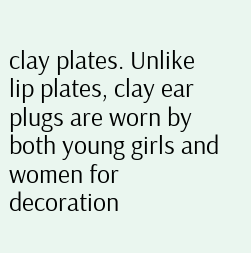clay plates. Unlike lip plates, clay ear plugs are worn by both young girls and women for decoration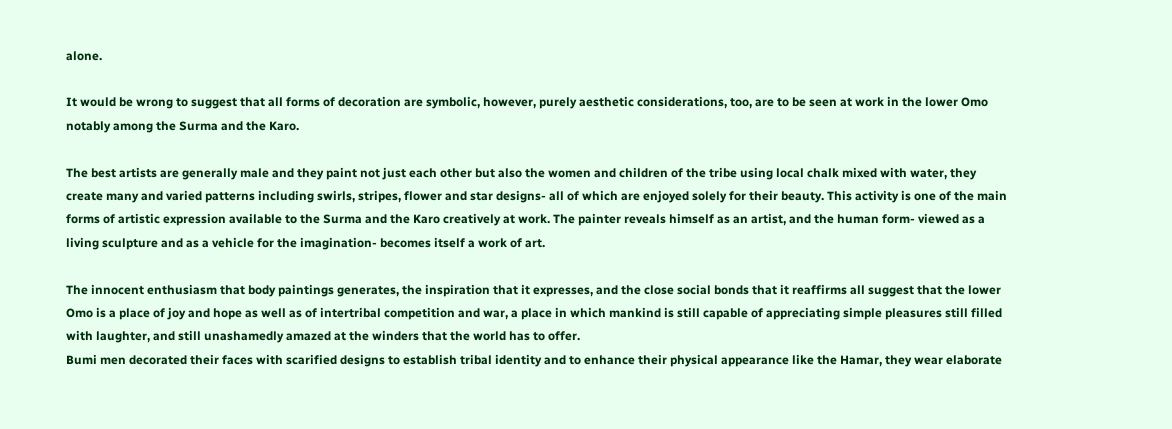alone.

It would be wrong to suggest that all forms of decoration are symbolic, however, purely aesthetic considerations, too, are to be seen at work in the lower Omo notably among the Surma and the Karo.

The best artists are generally male and they paint not just each other but also the women and children of the tribe using local chalk mixed with water, they create many and varied patterns including swirls, stripes, flower and star designs- all of which are enjoyed solely for their beauty. This activity is one of the main forms of artistic expression available to the Surma and the Karo creatively at work. The painter reveals himself as an artist, and the human form- viewed as a living sculpture and as a vehicle for the imagination- becomes itself a work of art.

The innocent enthusiasm that body paintings generates, the inspiration that it expresses, and the close social bonds that it reaffirms all suggest that the lower Omo is a place of joy and hope as well as of intertribal competition and war, a place in which mankind is still capable of appreciating simple pleasures still filled with laughter, and still unashamedly amazed at the winders that the world has to offer.
Bumi men decorated their faces with scarified designs to establish tribal identity and to enhance their physical appearance like the Hamar, they wear elaborate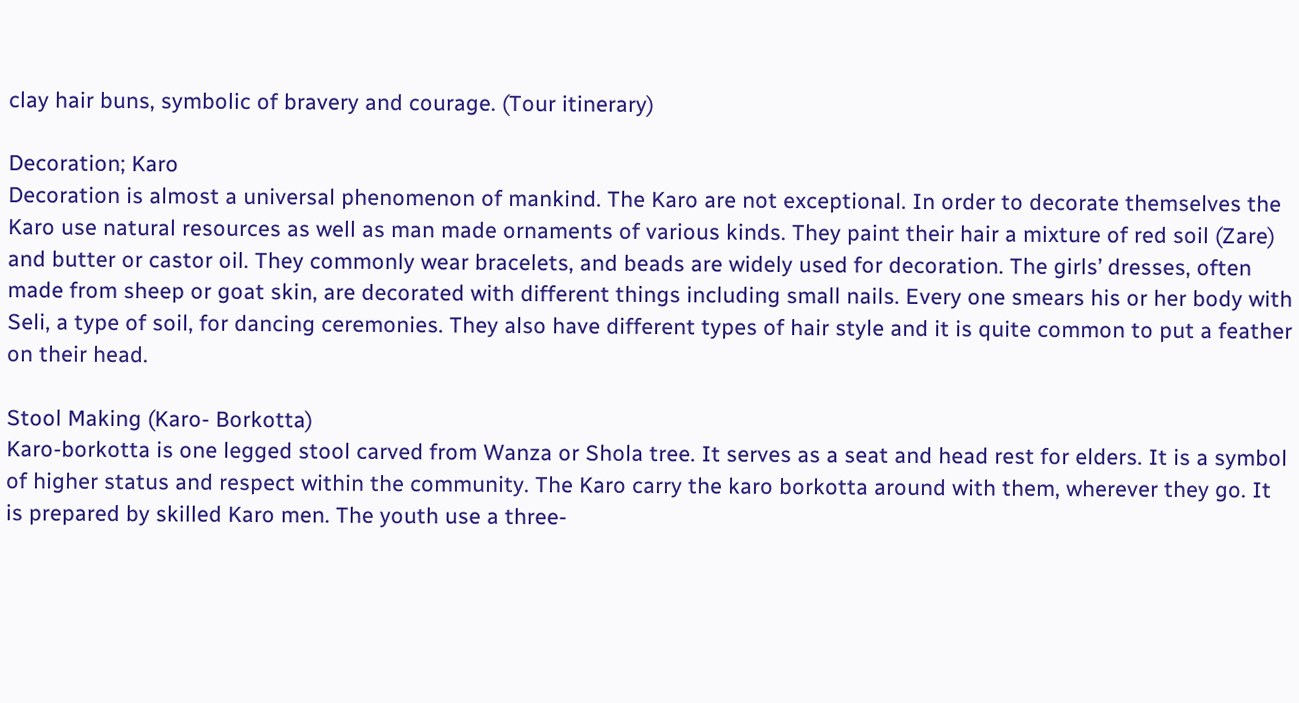clay hair buns, symbolic of bravery and courage. (Tour itinerary)

Decoration; Karo
Decoration is almost a universal phenomenon of mankind. The Karo are not exceptional. In order to decorate themselves the Karo use natural resources as well as man made ornaments of various kinds. They paint their hair a mixture of red soil (Zare) and butter or castor oil. They commonly wear bracelets, and beads are widely used for decoration. The girls’ dresses, often made from sheep or goat skin, are decorated with different things including small nails. Every one smears his or her body with Seli, a type of soil, for dancing ceremonies. They also have different types of hair style and it is quite common to put a feather on their head.

Stool Making (Karo- Borkotta)
Karo-borkotta is one legged stool carved from Wanza or Shola tree. It serves as a seat and head rest for elders. It is a symbol of higher status and respect within the community. The Karo carry the karo borkotta around with them, wherever they go. It is prepared by skilled Karo men. The youth use a three-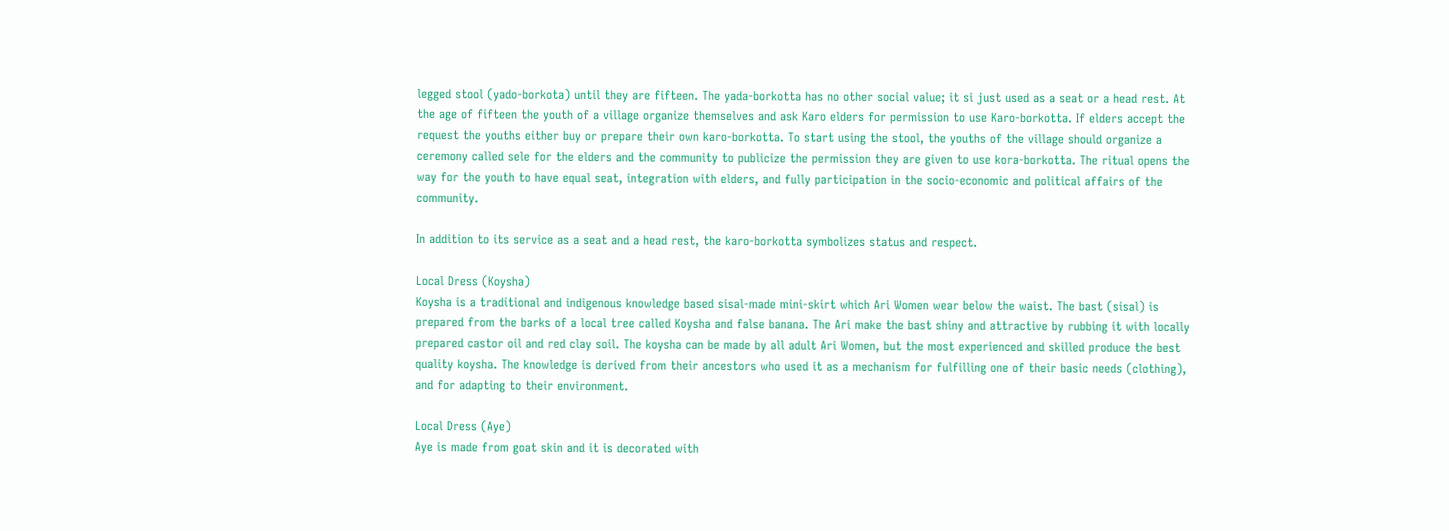legged stool (yado-borkota) until they are fifteen. The yada-borkotta has no other social value; it si just used as a seat or a head rest. At the age of fifteen the youth of a village organize themselves and ask Karo elders for permission to use Karo-borkotta. If elders accept the request the youths either buy or prepare their own karo-borkotta. To start using the stool, the youths of the village should organize a ceremony called sele for the elders and the community to publicize the permission they are given to use kora-borkotta. The ritual opens the way for the youth to have equal seat, integration with elders, and fully participation in the socio-economic and political affairs of the community.

In addition to its service as a seat and a head rest, the karo-borkotta symbolizes status and respect.

Local Dress (Koysha)
Koysha is a traditional and indigenous knowledge based sisal-made mini-skirt which Ari Women wear below the waist. The bast (sisal) is prepared from the barks of a local tree called Koysha and false banana. The Ari make the bast shiny and attractive by rubbing it with locally prepared castor oil and red clay soil. The koysha can be made by all adult Ari Women, but the most experienced and skilled produce the best quality koysha. The knowledge is derived from their ancestors who used it as a mechanism for fulfilling one of their basic needs (clothing), and for adapting to their environment.

Local Dress (Aye)
Aye is made from goat skin and it is decorated with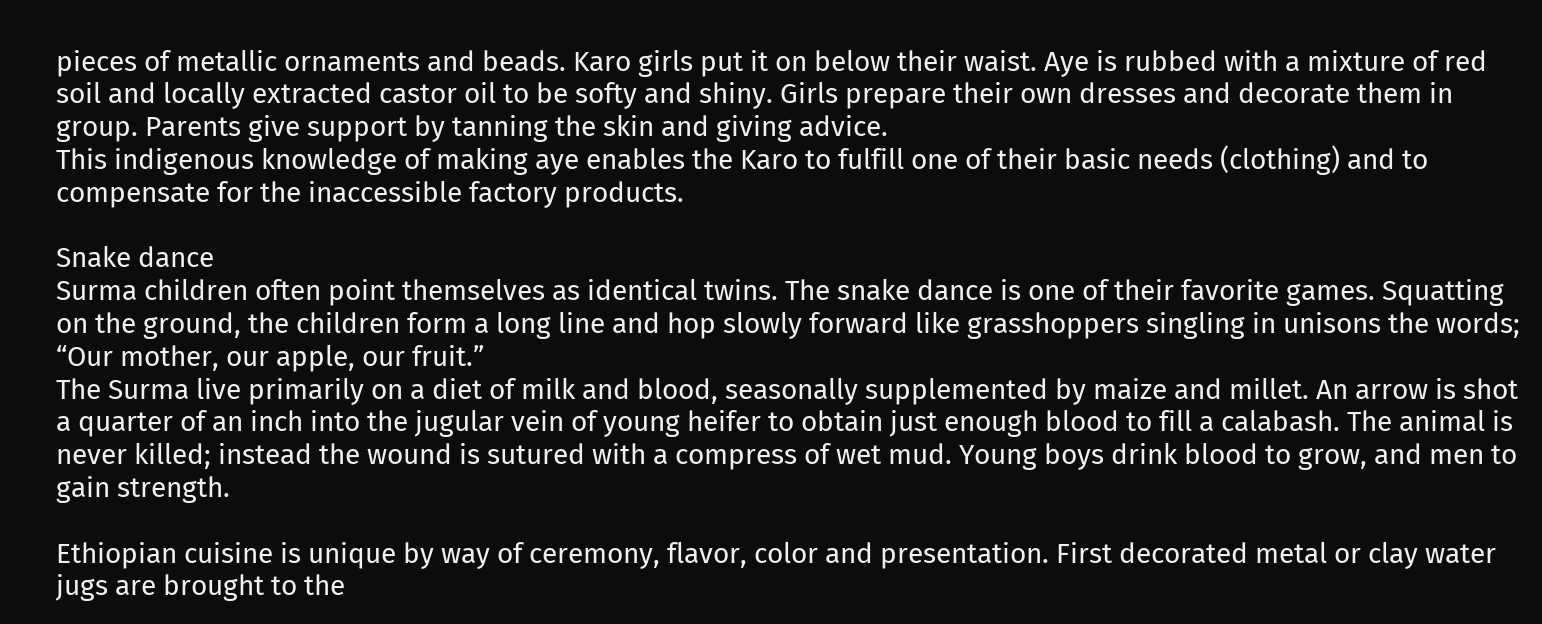pieces of metallic ornaments and beads. Karo girls put it on below their waist. Aye is rubbed with a mixture of red soil and locally extracted castor oil to be softy and shiny. Girls prepare their own dresses and decorate them in group. Parents give support by tanning the skin and giving advice.
This indigenous knowledge of making aye enables the Karo to fulfill one of their basic needs (clothing) and to compensate for the inaccessible factory products.

Snake dance
Surma children often point themselves as identical twins. The snake dance is one of their favorite games. Squatting on the ground, the children form a long line and hop slowly forward like grasshoppers singling in unisons the words; “Our mother, our apple, our fruit.”
The Surma live primarily on a diet of milk and blood, seasonally supplemented by maize and millet. An arrow is shot a quarter of an inch into the jugular vein of young heifer to obtain just enough blood to fill a calabash. The animal is never killed; instead the wound is sutured with a compress of wet mud. Young boys drink blood to grow, and men to gain strength.

Ethiopian cuisine is unique by way of ceremony, flavor, color and presentation. First decorated metal or clay water jugs are brought to the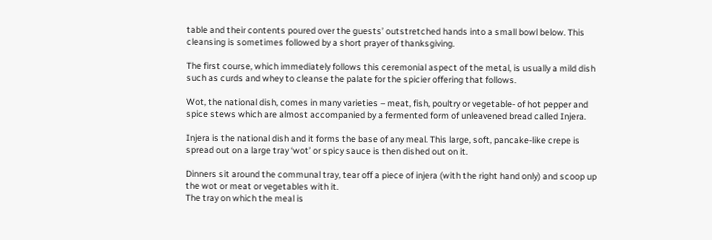table and their contents poured over the guests’ outstretched hands into a small bowl below. This cleansing is sometimes followed by a short prayer of thanksgiving.

The first course, which immediately follows this ceremonial aspect of the metal, is usually a mild dish such as curds and whey to cleanse the palate for the spicier offering that follows.

Wot, the national dish, comes in many varieties – meat, fish, poultry or vegetable- of hot pepper and spice stews which are almost accompanied by a fermented form of unleavened bread called Injera.

Injera is the national dish and it forms the base of any meal. This large, soft, pancake-like crepe is spread out on a large tray ‘wot’ or spicy sauce is then dished out on it.

Dinners sit around the communal tray, tear off a piece of injera (with the right hand only) and scoop up the wot or meat or vegetables with it.
The tray on which the meal is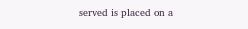served is placed on a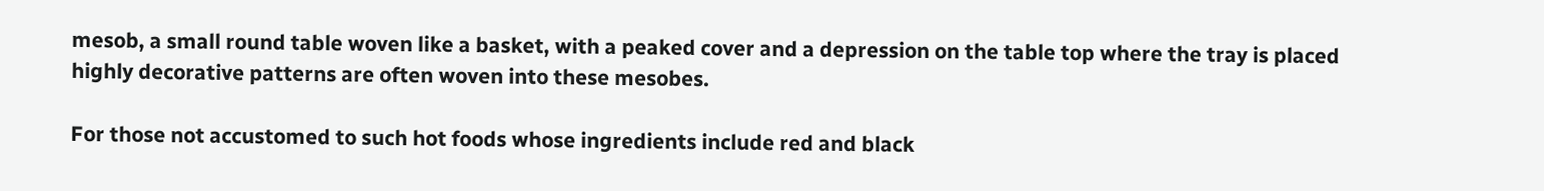mesob, a small round table woven like a basket, with a peaked cover and a depression on the table top where the tray is placed highly decorative patterns are often woven into these mesobes.

For those not accustomed to such hot foods whose ingredients include red and black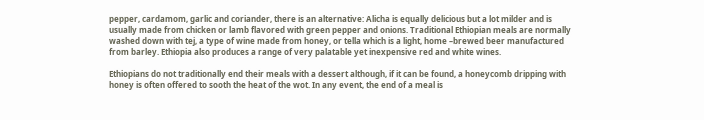pepper, cardamom, garlic and coriander, there is an alternative: Alicha is equally delicious but a lot milder and is usually made from chicken or lamb flavored with green pepper and onions. Traditional Ethiopian meals are normally washed down with tej, a type of wine made from honey, or tella which is a light, home –brewed beer manufactured from barley. Ethiopia also produces a range of very palatable yet inexpensive red and white wines.

Ethiopians do not traditionally end their meals with a dessert although, if it can be found, a honeycomb dripping with honey is often offered to sooth the heat of the wot. In any event, the end of a meal is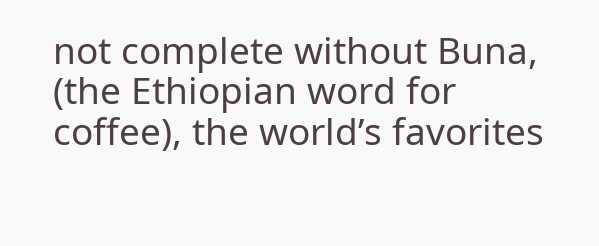not complete without Buna, (the Ethiopian word for coffee), the world’s favorites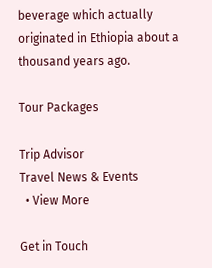beverage which actually originated in Ethiopia about a thousand years ago.

Tour Packages

Trip Advisor
Travel News & Events
  • View More

Get in Touch